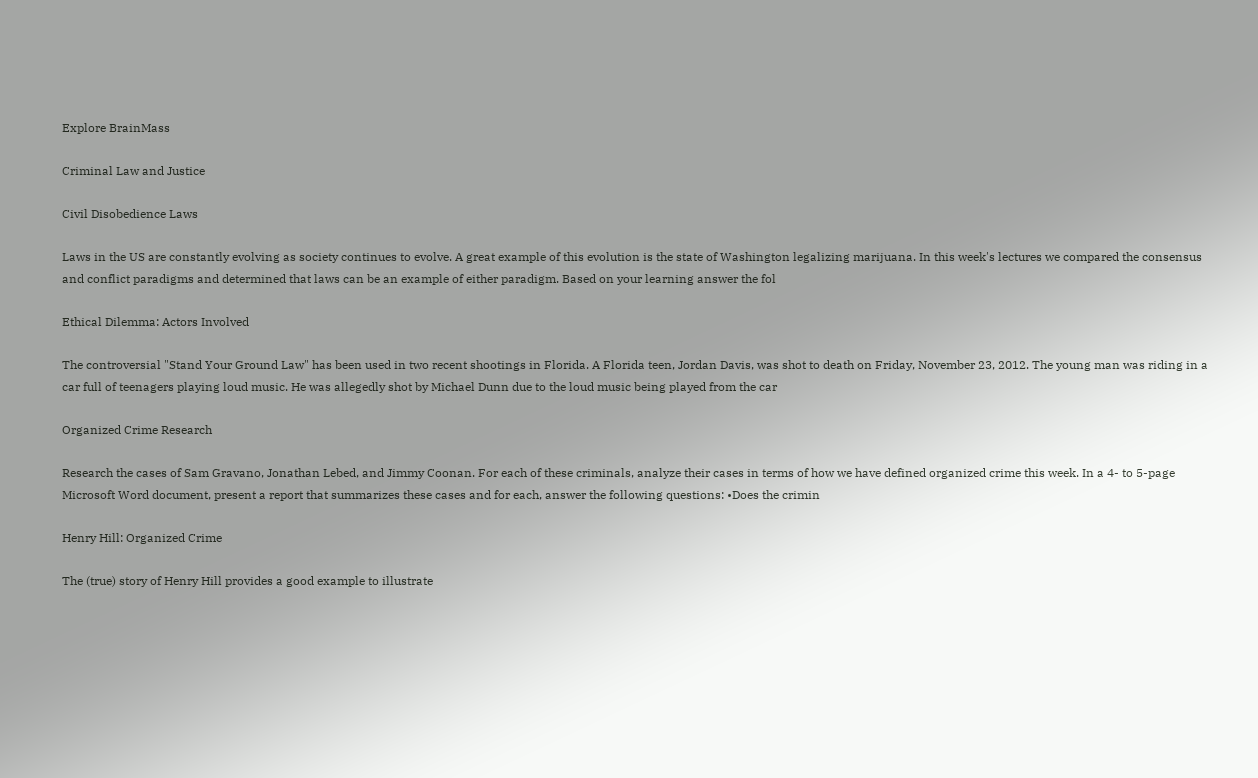Explore BrainMass

Criminal Law and Justice

Civil Disobedience Laws

Laws in the US are constantly evolving as society continues to evolve. A great example of this evolution is the state of Washington legalizing marijuana. In this week's lectures we compared the consensus and conflict paradigms and determined that laws can be an example of either paradigm. Based on your learning answer the fol

Ethical Dilemma: Actors Involved

The controversial "Stand Your Ground Law" has been used in two recent shootings in Florida. A Florida teen, Jordan Davis, was shot to death on Friday, November 23, 2012. The young man was riding in a car full of teenagers playing loud music. He was allegedly shot by Michael Dunn due to the loud music being played from the car

Organized Crime Research

Research the cases of Sam Gravano, Jonathan Lebed, and Jimmy Coonan. For each of these criminals, analyze their cases in terms of how we have defined organized crime this week. In a 4- to 5-page Microsoft Word document, present a report that summarizes these cases and for each, answer the following questions: •Does the crimin

Henry Hill: Organized Crime

The (true) story of Henry Hill provides a good example to illustrate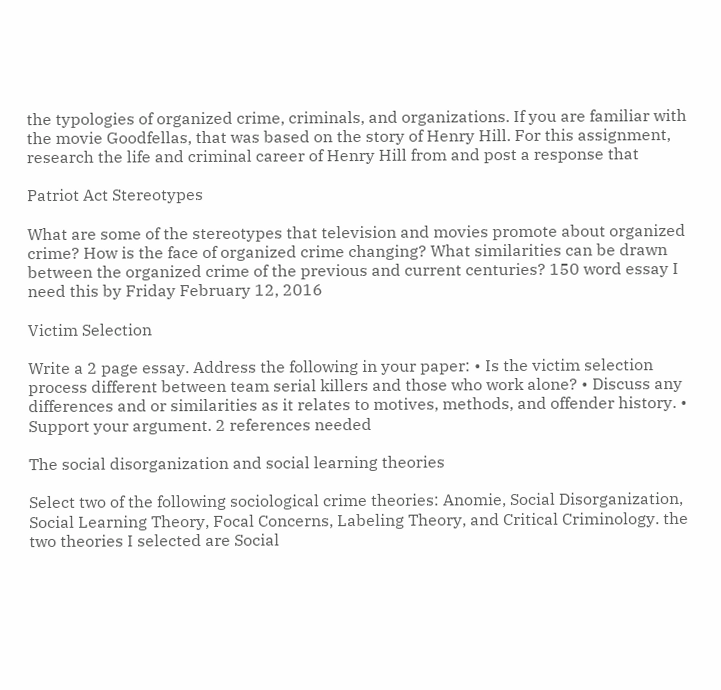the typologies of organized crime, criminals, and organizations. If you are familiar with the movie Goodfellas, that was based on the story of Henry Hill. For this assignment, research the life and criminal career of Henry Hill from and post a response that

Patriot Act Stereotypes

What are some of the stereotypes that television and movies promote about organized crime? How is the face of organized crime changing? What similarities can be drawn between the organized crime of the previous and current centuries? 150 word essay I need this by Friday February 12, 2016

Victim Selection

Write a 2 page essay. Address the following in your paper: • Is the victim selection process different between team serial killers and those who work alone? • Discuss any differences and or similarities as it relates to motives, methods, and offender history. • Support your argument. 2 references needed

The social disorganization and social learning theories

Select two of the following sociological crime theories: Anomie, Social Disorganization, Social Learning Theory, Focal Concerns, Labeling Theory, and Critical Criminology. the two theories I selected are Social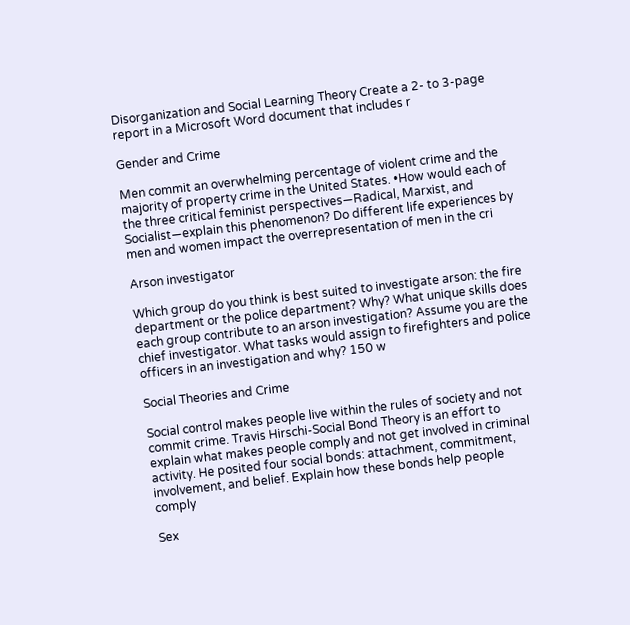Disorganization and Social Learning Theory Create a 2- to 3-page report in a Microsoft Word document that includes r

Gender and Crime

Men commit an overwhelming percentage of violent crime and the majority of property crime in the United States. •How would each of the three critical feminist perspectives—Radical, Marxist, and Socialist—explain this phenomenon? Do different life experiences by men and women impact the overrepresentation of men in the cri

Arson investigator

Which group do you think is best suited to investigate arson: the fire department or the police department? Why? What unique skills does each group contribute to an arson investigation? Assume you are the chief investigator. What tasks would assign to firefighters and police officers in an investigation and why? 150 w

Social Theories and Crime

Social control makes people live within the rules of society and not commit crime. Travis Hirschi-Social Bond Theory is an effort to explain what makes people comply and not get involved in criminal activity. He posited four social bonds: attachment, commitment, involvement, and belief. Explain how these bonds help people comply

Sex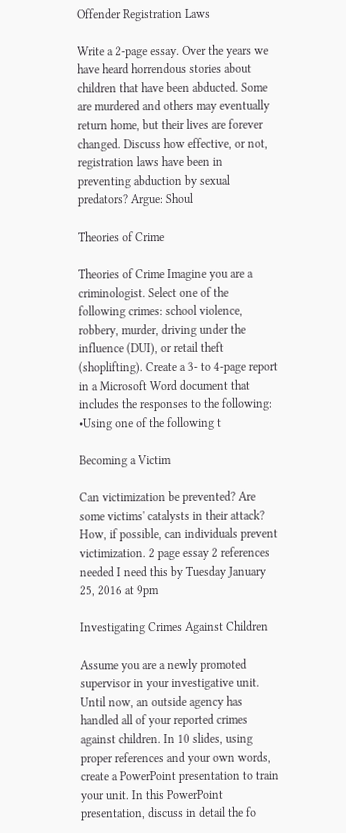Offender Registration Laws

Write a 2-page essay. Over the years we have heard horrendous stories about children that have been abducted. Some are murdered and others may eventually return home, but their lives are forever changed. Discuss how effective, or not, registration laws have been in preventing abduction by sexual predators? Argue: Shoul

Theories of Crime

Theories of Crime Imagine you are a criminologist. Select one of the following crimes: school violence, robbery, murder, driving under the influence (DUI), or retail theft (shoplifting). Create a 3- to 4-page report in a Microsoft Word document that includes the responses to the following: •Using one of the following t

Becoming a Victim

Can victimization be prevented? Are some victims' catalysts in their attack? How, if possible, can individuals prevent victimization. 2 page essay 2 references needed I need this by Tuesday January 25, 2016 at 9pm

Investigating Crimes Against Children

Assume you are a newly promoted supervisor in your investigative unit. Until now, an outside agency has handled all of your reported crimes against children. In 10 slides, using proper references and your own words, create a PowerPoint presentation to train your unit. In this PowerPoint presentation, discuss in detail the fo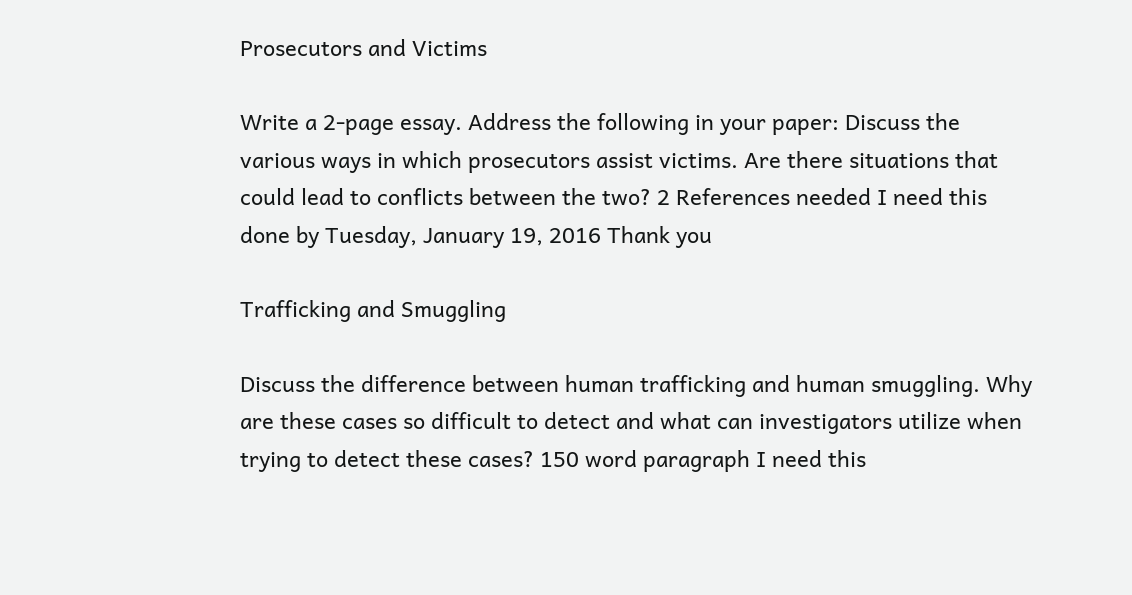Prosecutors and Victims

Write a 2-page essay. Address the following in your paper: Discuss the various ways in which prosecutors assist victims. Are there situations that could lead to conflicts between the two? 2 References needed I need this done by Tuesday, January 19, 2016 Thank you

Trafficking and Smuggling

Discuss the difference between human trafficking and human smuggling. Why are these cases so difficult to detect and what can investigators utilize when trying to detect these cases? 150 word paragraph I need this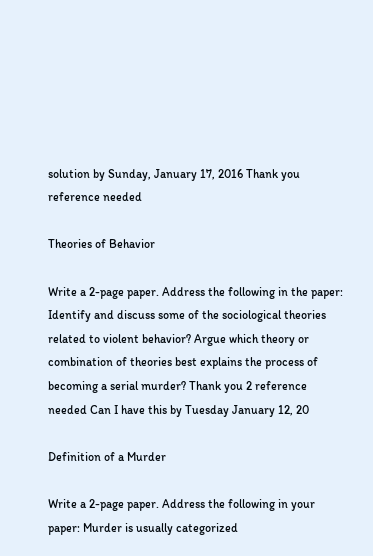solution by Sunday, January 17, 2016 Thank you reference needed

Theories of Behavior

Write a 2-page paper. Address the following in the paper: Identify and discuss some of the sociological theories related to violent behavior? Argue which theory or combination of theories best explains the process of becoming a serial murder? Thank you 2 reference needed Can I have this by Tuesday January 12, 20

Definition of a Murder

Write a 2-page paper. Address the following in your paper: Murder is usually categorized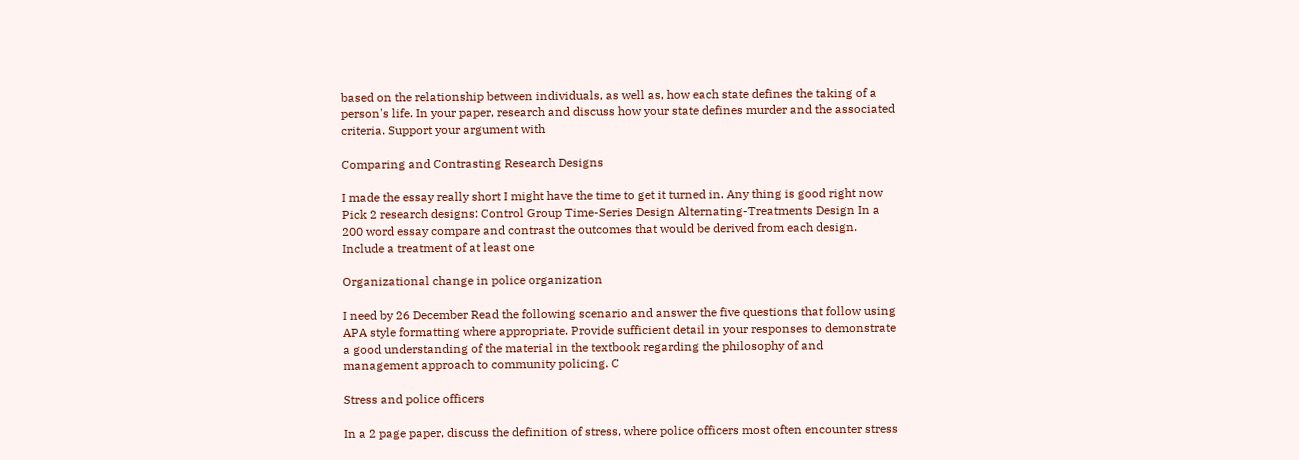based on the relationship between individuals, as well as, how each state defines the taking of a person's life. In your paper, research and discuss how your state defines murder and the associated criteria. Support your argument with

Comparing and Contrasting Research Designs

I made the essay really short I might have the time to get it turned in. Any thing is good right now Pick 2 research designs: Control Group Time-Series Design Alternating-Treatments Design In a 200 word essay compare and contrast the outcomes that would be derived from each design. Include a treatment of at least one

Organizational change in police organization

I need by 26 December Read the following scenario and answer the five questions that follow using APA style formatting where appropriate. Provide sufficient detail in your responses to demonstrate a good understanding of the material in the textbook regarding the philosophy of and management approach to community policing. C

Stress and police officers

In a 2 page paper, discuss the definition of stress, where police officers most often encounter stress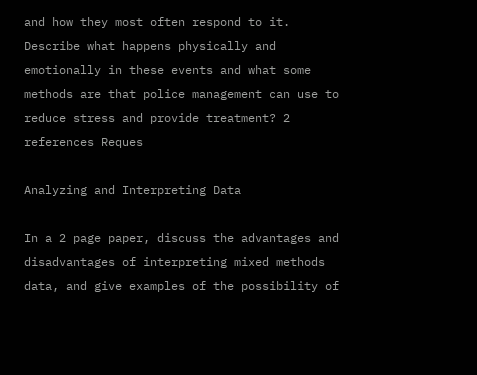and how they most often respond to it. Describe what happens physically and emotionally in these events and what some methods are that police management can use to reduce stress and provide treatment? 2 references Reques

Analyzing and Interpreting Data

In a 2 page paper, discuss the advantages and disadvantages of interpreting mixed methods data, and give examples of the possibility of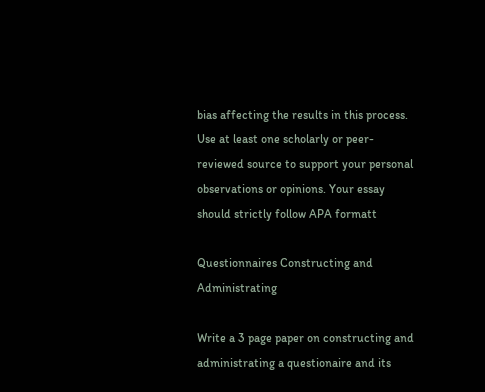bias affecting the results in this process. Use at least one scholarly or peer-reviewed source to support your personal observations or opinions. Your essay should strictly follow APA formatt

Questionnaires Constructing and Administrating

Write a 3 page paper on constructing and administrating a questionaire and its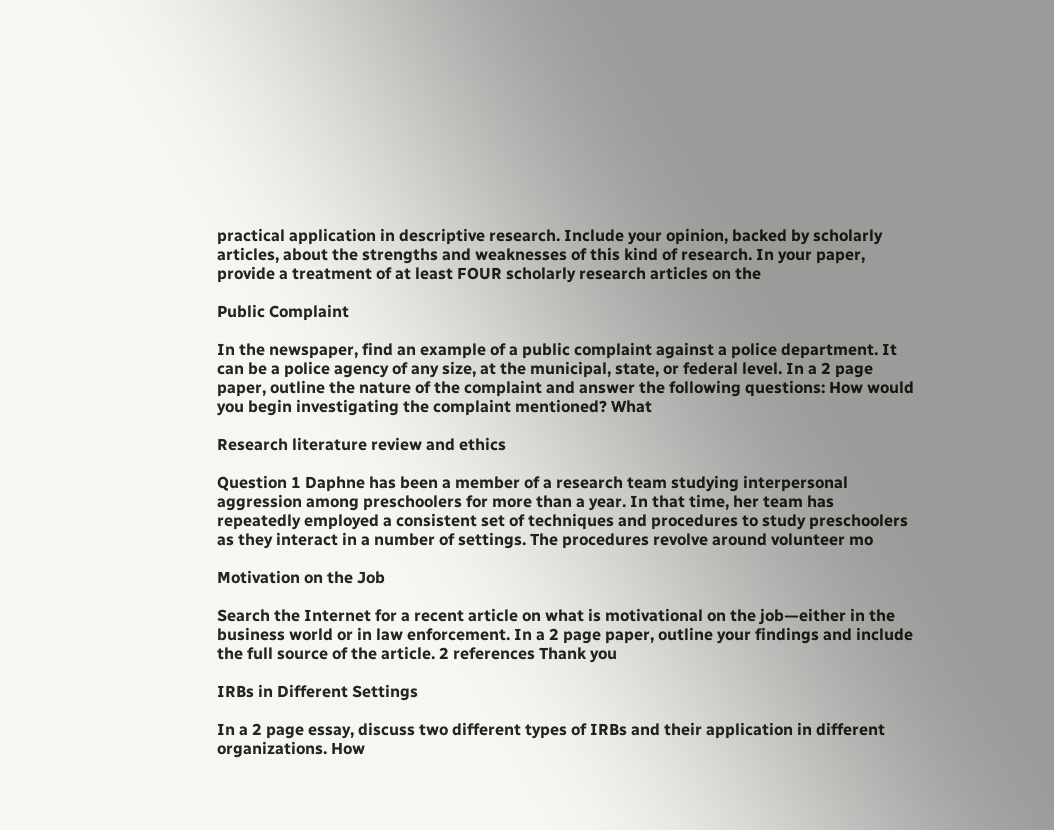practical application in descriptive research. Include your opinion, backed by scholarly articles, about the strengths and weaknesses of this kind of research. In your paper, provide a treatment of at least FOUR scholarly research articles on the

Public Complaint

In the newspaper, find an example of a public complaint against a police department. It can be a police agency of any size, at the municipal, state, or federal level. In a 2 page paper, outline the nature of the complaint and answer the following questions: How would you begin investigating the complaint mentioned? What

Research literature review and ethics

Question 1 Daphne has been a member of a research team studying interpersonal aggression among preschoolers for more than a year. In that time, her team has repeatedly employed a consistent set of techniques and procedures to study preschoolers as they interact in a number of settings. The procedures revolve around volunteer mo

Motivation on the Job

Search the Internet for a recent article on what is motivational on the job—either in the business world or in law enforcement. In a 2 page paper, outline your findings and include the full source of the article. 2 references Thank you

IRBs in Different Settings

In a 2 page essay, discuss two different types of IRBs and their application in different organizations. How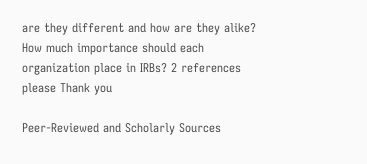are they different and how are they alike? How much importance should each organization place in IRBs? 2 references please Thank you

Peer-Reviewed and Scholarly Sources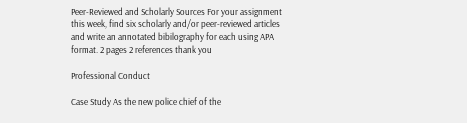Peer-Reviewed and Scholarly Sources For your assignment this week, find six scholarly and/or peer-reviewed articles and write an annotated bibilography for each using APA format. 2 pages 2 references thank you

Professional Conduct

Case Study As the new police chief of the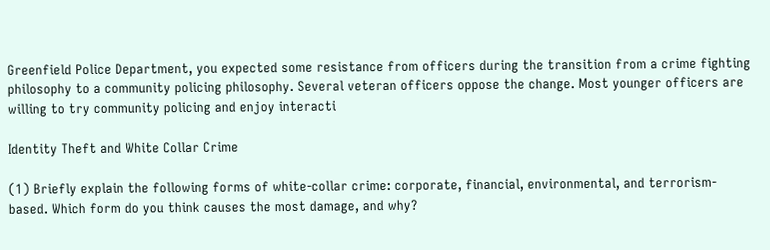Greenfield Police Department, you expected some resistance from officers during the transition from a crime fighting philosophy to a community policing philosophy. Several veteran officers oppose the change. Most younger officers are willing to try community policing and enjoy interacti

Identity Theft and White Collar Crime

(1) Briefly explain the following forms of white-collar crime: corporate, financial, environmental, and terrorism-based. Which form do you think causes the most damage, and why?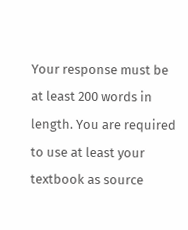Your response must be at least 200 words in length. You are required to use at least your textbook as source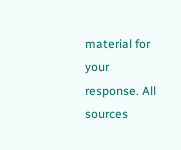material for your response. All sources